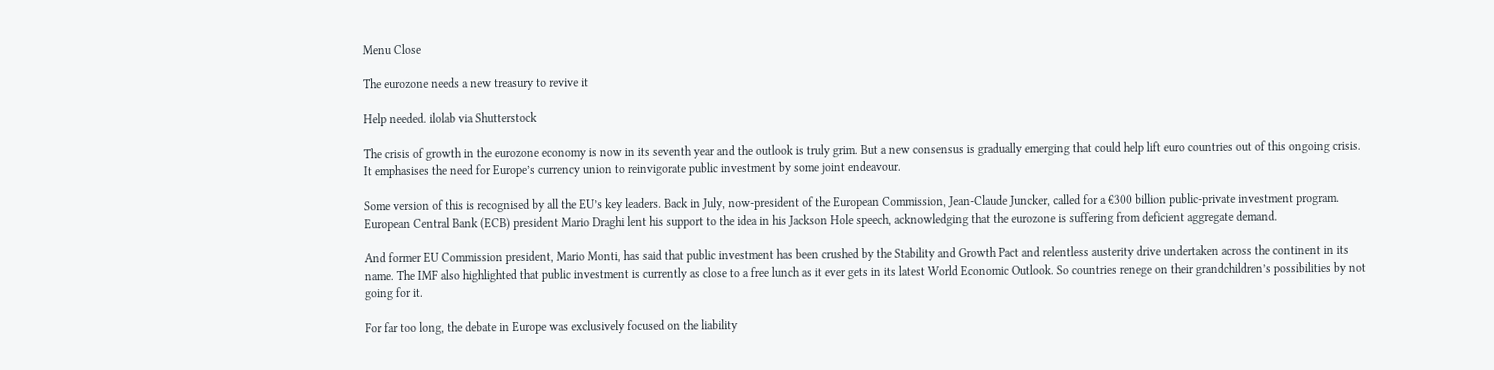Menu Close

The eurozone needs a new treasury to revive it

Help needed. ilolab via Shutterstock

The crisis of growth in the eurozone economy is now in its seventh year and the outlook is truly grim. But a new consensus is gradually emerging that could help lift euro countries out of this ongoing crisis. It emphasises the need for Europe’s currency union to reinvigorate public investment by some joint endeavour.

Some version of this is recognised by all the EU’s key leaders. Back in July, now-president of the European Commission, Jean-Claude Juncker, called for a €300 billion public-private investment program. European Central Bank (ECB) president Mario Draghi lent his support to the idea in his Jackson Hole speech, acknowledging that the eurozone is suffering from deficient aggregate demand.

And former EU Commission president, Mario Monti, has said that public investment has been crushed by the Stability and Growth Pact and relentless austerity drive undertaken across the continent in its name. The IMF also highlighted that public investment is currently as close to a free lunch as it ever gets in its latest World Economic Outlook. So countries renege on their grandchildren’s possibilities by not going for it.

For far too long, the debate in Europe was exclusively focused on the liability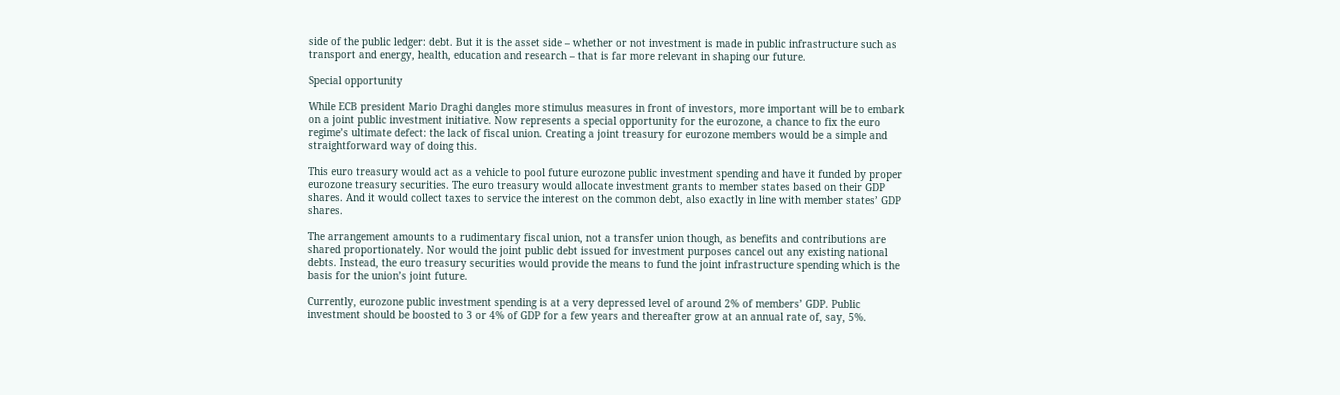side of the public ledger: debt. But it is the asset side – whether or not investment is made in public infrastructure such as transport and energy, health, education and research – that is far more relevant in shaping our future.

Special opportunity

While ECB president Mario Draghi dangles more stimulus measures in front of investors, more important will be to embark on a joint public investment initiative. Now represents a special opportunity for the eurozone, a chance to fix the euro regime’s ultimate defect: the lack of fiscal union. Creating a joint treasury for eurozone members would be a simple and straightforward way of doing this.

This euro treasury would act as a vehicle to pool future eurozone public investment spending and have it funded by proper eurozone treasury securities. The euro treasury would allocate investment grants to member states based on their GDP shares. And it would collect taxes to service the interest on the common debt, also exactly in line with member states’ GDP shares.

The arrangement amounts to a rudimentary fiscal union, not a transfer union though, as benefits and contributions are shared proportionately. Nor would the joint public debt issued for investment purposes cancel out any existing national debts. Instead, the euro treasury securities would provide the means to fund the joint infrastructure spending which is the basis for the union’s joint future.

Currently, eurozone public investment spending is at a very depressed level of around 2% of members’ GDP. Public investment should be boosted to 3 or 4% of GDP for a few years and thereafter grow at an annual rate of, say, 5%.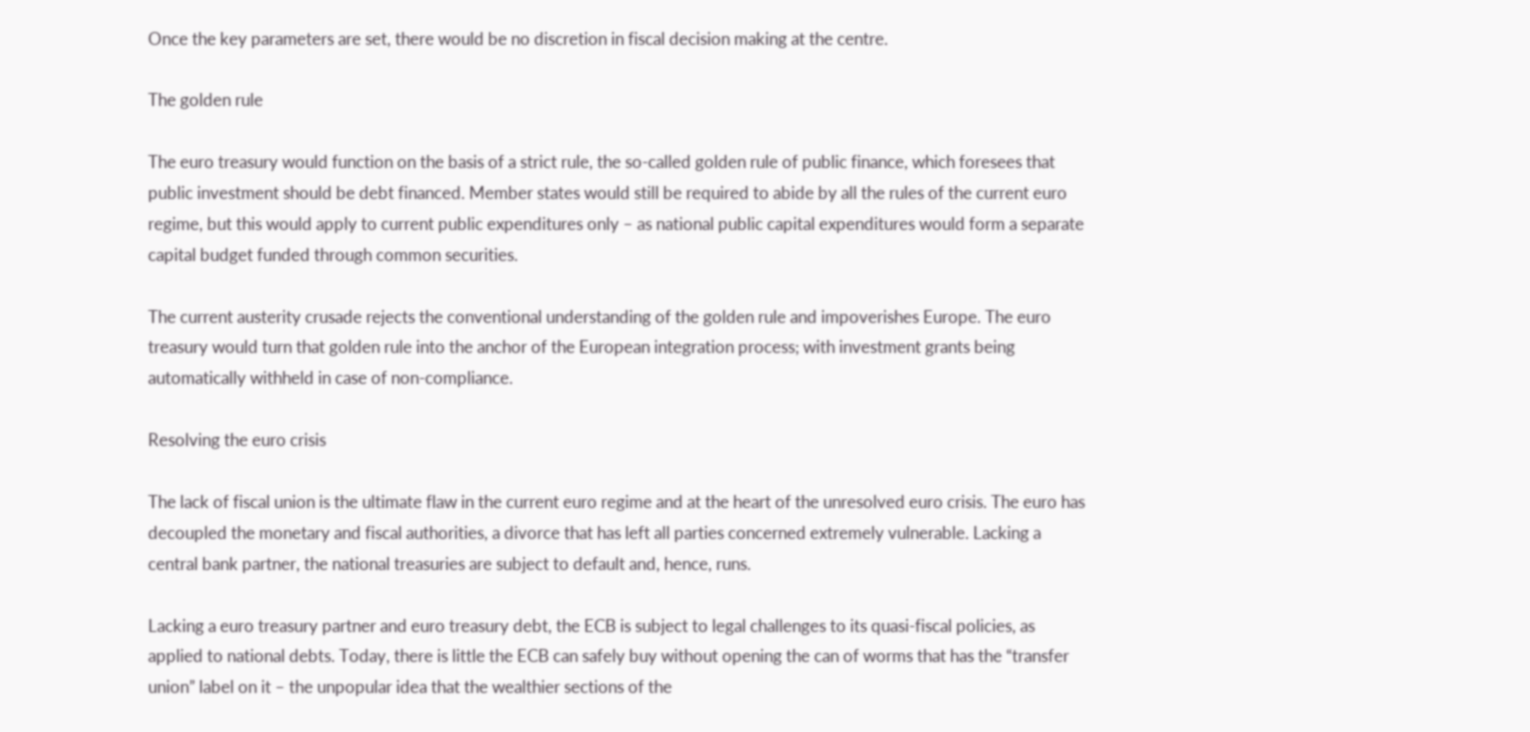Once the key parameters are set, there would be no discretion in fiscal decision making at the centre.

The golden rule

The euro treasury would function on the basis of a strict rule, the so-called golden rule of public finance, which foresees that public investment should be debt financed. Member states would still be required to abide by all the rules of the current euro regime, but this would apply to current public expenditures only – as national public capital expenditures would form a separate capital budget funded through common securities.

The current austerity crusade rejects the conventional understanding of the golden rule and impoverishes Europe. The euro treasury would turn that golden rule into the anchor of the European integration process; with investment grants being automatically withheld in case of non-compliance.

Resolving the euro crisis

The lack of fiscal union is the ultimate flaw in the current euro regime and at the heart of the unresolved euro crisis. The euro has decoupled the monetary and fiscal authorities, a divorce that has left all parties concerned extremely vulnerable. Lacking a central bank partner, the national treasuries are subject to default and, hence, runs.

Lacking a euro treasury partner and euro treasury debt, the ECB is subject to legal challenges to its quasi-fiscal policies, as applied to national debts. Today, there is little the ECB can safely buy without opening the can of worms that has the “transfer union” label on it – the unpopular idea that the wealthier sections of the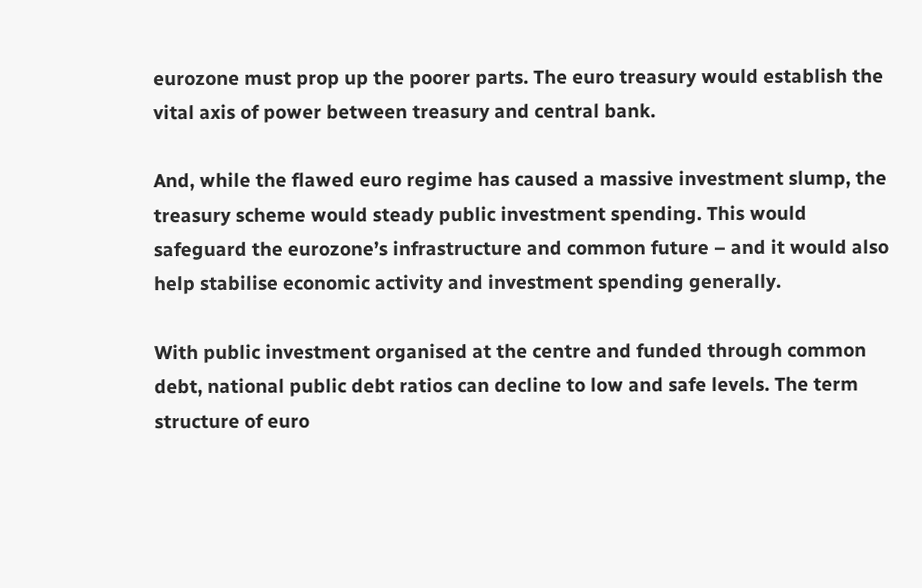eurozone must prop up the poorer parts. The euro treasury would establish the vital axis of power between treasury and central bank.

And, while the flawed euro regime has caused a massive investment slump, the treasury scheme would steady public investment spending. This would safeguard the eurozone’s infrastructure and common future – and it would also help stabilise economic activity and investment spending generally.

With public investment organised at the centre and funded through common debt, national public debt ratios can decline to low and safe levels. The term structure of euro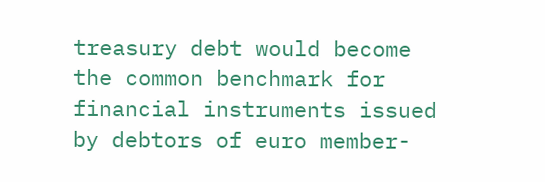treasury debt would become the common benchmark for financial instruments issued by debtors of euro member-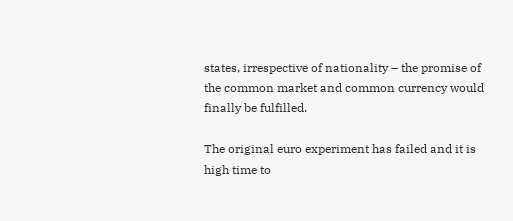states, irrespective of nationality – the promise of the common market and common currency would finally be fulfilled.

The original euro experiment has failed and it is high time to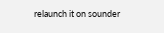relaunch it on sounder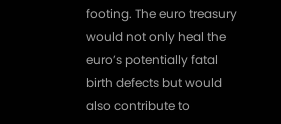footing. The euro treasury would not only heal the euro’s potentially fatal birth defects but would also contribute to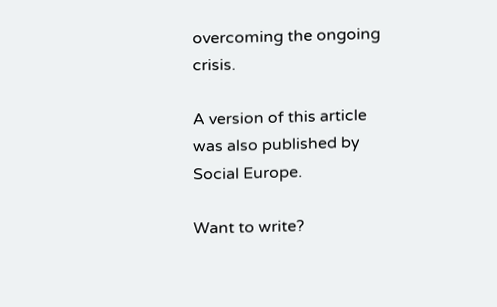overcoming the ongoing crisis.

A version of this article was also published by Social Europe.

Want to write?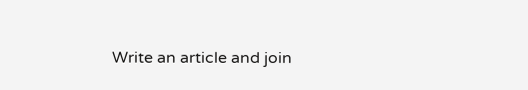Write an article and join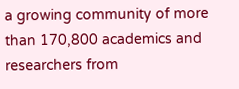a growing community of more than 170,800 academics and researchers from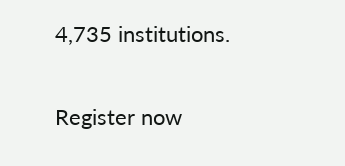4,735 institutions.

Register now